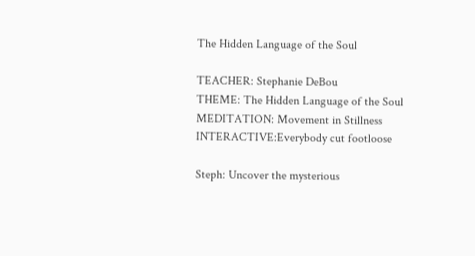The Hidden Language of the Soul

TEACHER: Stephanie DeBou
THEME: The Hidden Language of the Soul
MEDITATION: Movement in Stillness
INTERACTIVE:Everybody cut footloose

Steph: Uncover the mysterious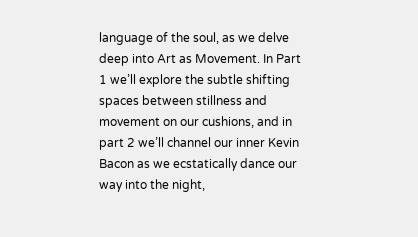language of the soul, as we delve deep into Art as Movement. In Part 1 we’ll explore the subtle shifting spaces between stillness and movement on our cushions, and in part 2 we’ll channel our inner Kevin Bacon as we ecstatically dance our way into the night,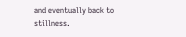and eventually back to stillness.